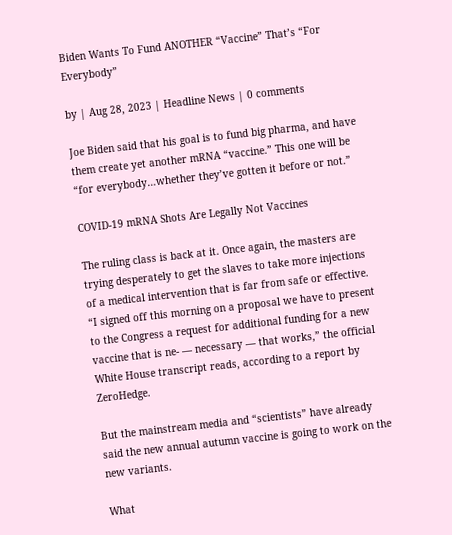Biden Wants To Fund ANOTHER “Vaccine” That’s “For Everybody”

by | Aug 28, 2023 | Headline News | 0 comments

Joe Biden said that his goal is to fund big pharma, and have them create yet another mRNA “vaccine.” This one will be “for everybody…whether they’ve gotten it before or not.”

COVID-19 mRNA Shots Are Legally Not Vaccines

The ruling class is back at it. Once again, the masters are trying desperately to get the slaves to take more injections of a medical intervention that is far from safe or effective. “I signed off this morning on a proposal we have to present to the Congress a request for additional funding for a new vaccine that is ne- — necessary — that works,” the official White House transcript reads, according to a report by ZeroHedge.

But the mainstream media and “scientists” have already said the new annual autumn vaccine is going to work on the new variants.

What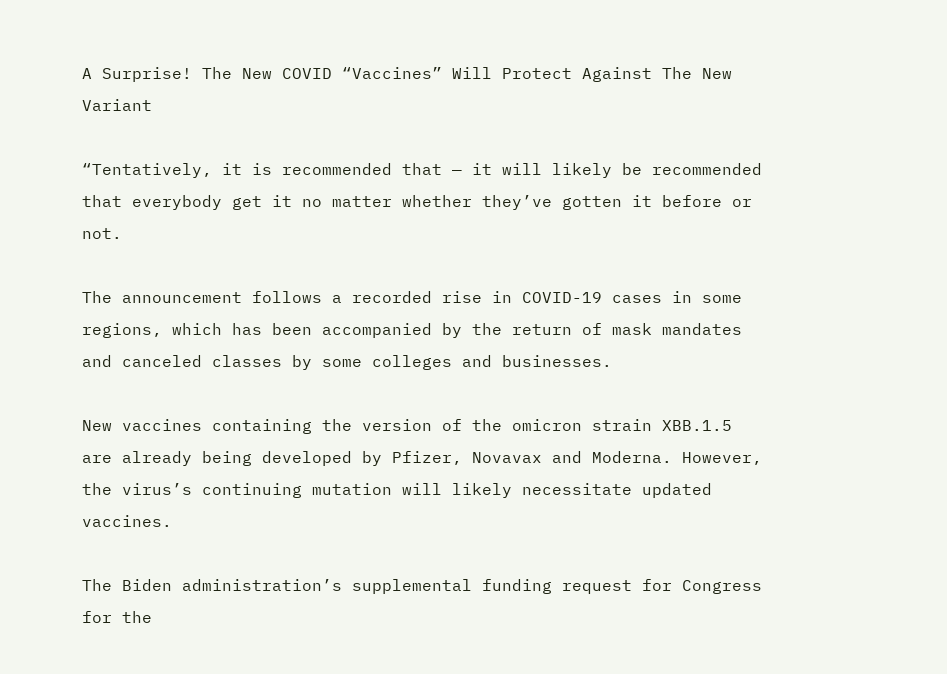A Surprise! The New COVID “Vaccines” Will Protect Against The New Variant

“Tentatively, it is recommended that — it will likely be recommended that everybody get it no matter whether they’ve gotten it before or not.

The announcement follows a recorded rise in COVID-19 cases in some regions, which has been accompanied by the return of mask mandates and canceled classes by some colleges and businesses.

New vaccines containing the version of the omicron strain XBB.1.5 are already being developed by Pfizer, Novavax and Moderna. However, the virus’s continuing mutation will likely necessitate updated vaccines.

The Biden administration’s supplemental funding request for Congress for the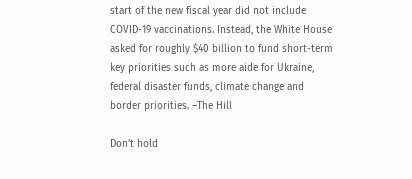start of the new fiscal year did not include COVID-19 vaccinations. Instead, the White House asked for roughly $40 billion to fund short-term key priorities such as more aide for Ukraine, federal disaster funds, climate change and border priorities. –The Hill

Don’t hold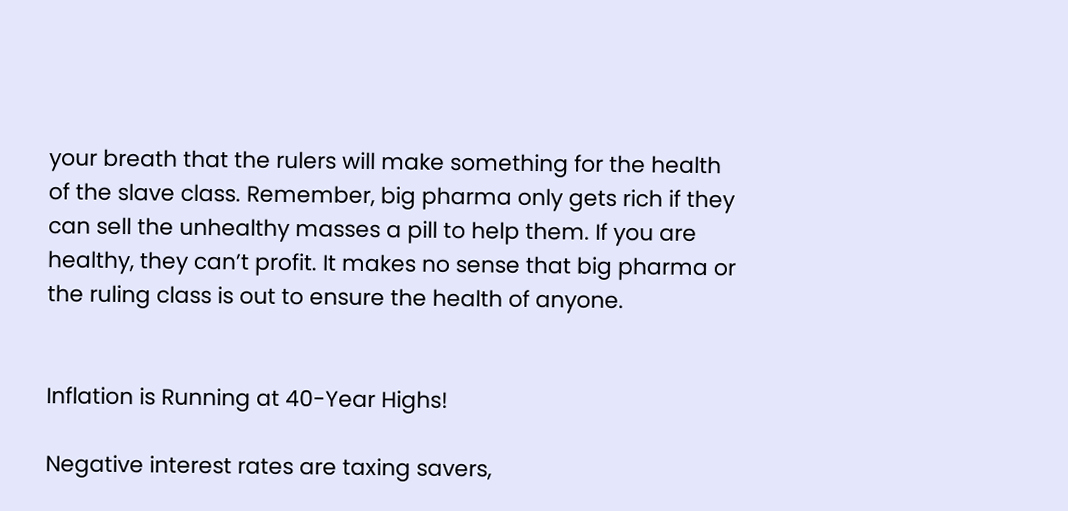your breath that the rulers will make something for the health of the slave class. Remember, big pharma only gets rich if they can sell the unhealthy masses a pill to help them. If you are healthy, they can’t profit. It makes no sense that big pharma or the ruling class is out to ensure the health of anyone.


Inflation is Running at 40-Year Highs!

Negative interest rates are taxing savers,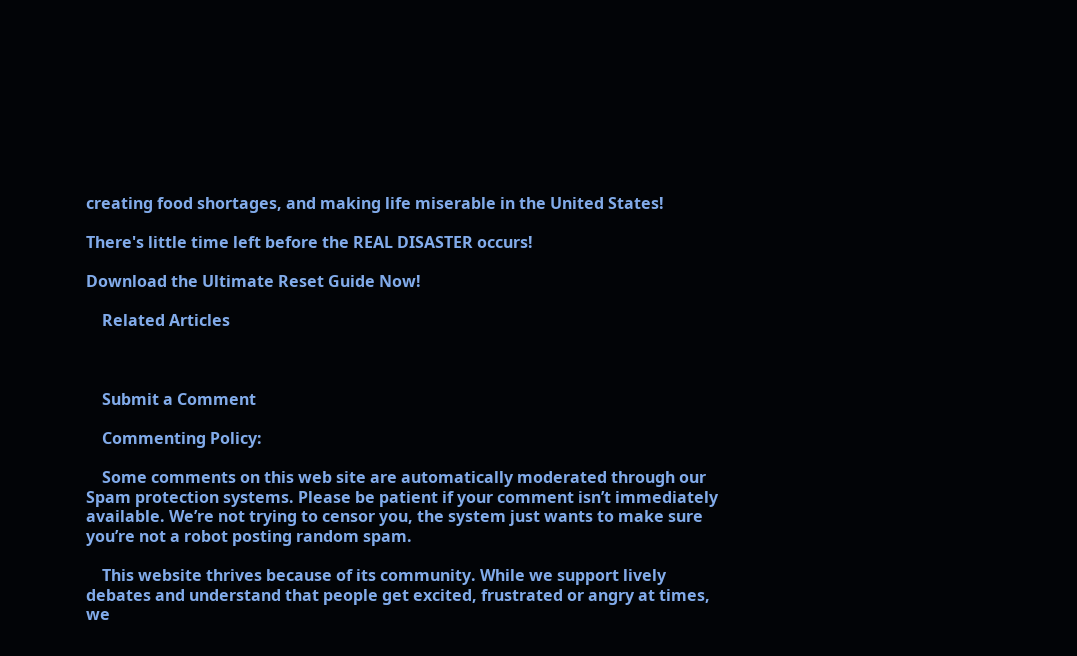creating food shortages, and making life miserable in the United States!

There's little time left before the REAL DISASTER occurs!

Download the Ultimate Reset Guide Now!

    Related Articles



    Submit a Comment

    Commenting Policy:

    Some comments on this web site are automatically moderated through our Spam protection systems. Please be patient if your comment isn’t immediately available. We’re not trying to censor you, the system just wants to make sure you’re not a robot posting random spam.

    This website thrives because of its community. While we support lively debates and understand that people get excited, frustrated or angry at times, we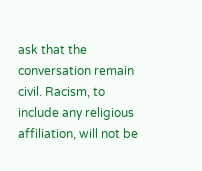ask that the conversation remain civil. Racism, to include any religious affiliation, will not be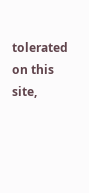tolerated on this site,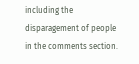including the disparagement of people in the comments section.